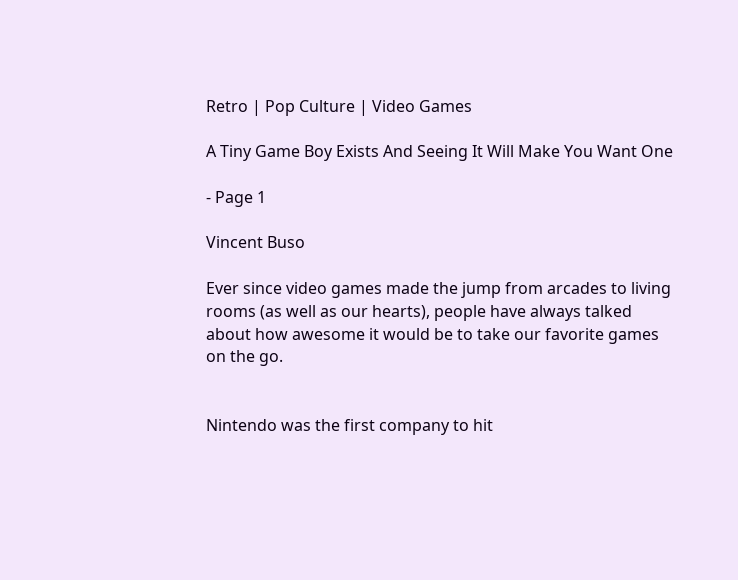Retro | Pop Culture | Video Games

A Tiny Game Boy Exists And Seeing It Will Make You Want One

- Page 1

Vincent Buso

Ever since video games made the jump from arcades to living rooms (as well as our hearts), people have always talked about how awesome it would be to take our favorite games on the go.


Nintendo was the first company to hit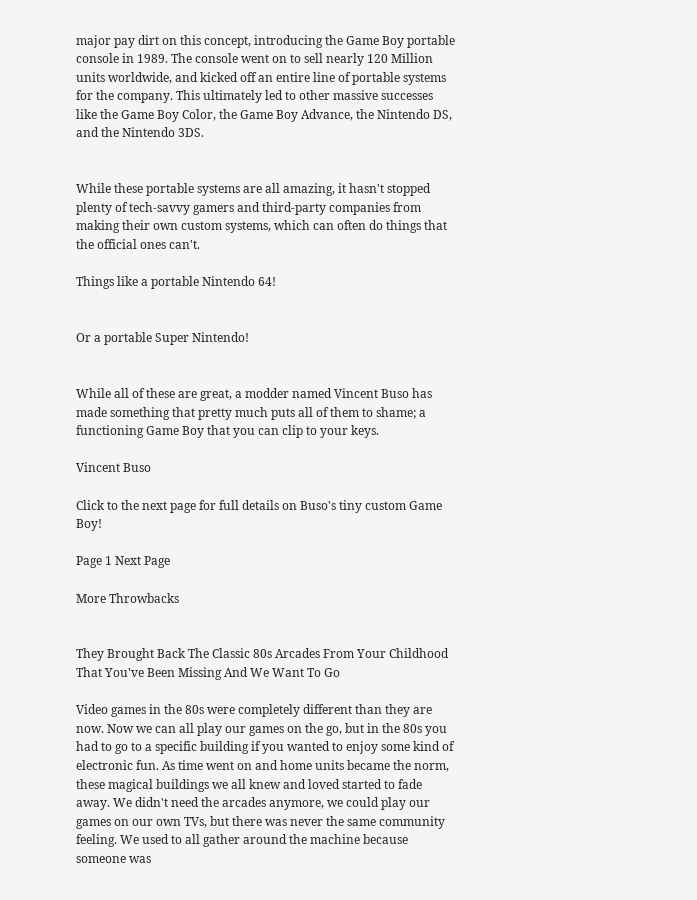major pay dirt on this concept, introducing the Game Boy portable console in 1989. The console went on to sell nearly 120 Million units worldwide, and kicked off an entire line of portable systems for the company. This ultimately led to other massive successes like the Game Boy Color, the Game Boy Advance, the Nintendo DS, and the Nintendo 3DS.


While these portable systems are all amazing, it hasn't stopped plenty of tech-savvy gamers and third-party companies from making their own custom systems, which can often do things that the official ones can't.

Things like a portable Nintendo 64!


Or a portable Super Nintendo!


While all of these are great, a modder named Vincent Buso has made something that pretty much puts all of them to shame; a functioning Game Boy that you can clip to your keys.

Vincent Buso

Click to the next page for full details on Buso's tiny custom Game Boy!

Page 1 Next Page

More Throwbacks


They Brought Back The Classic 80s Arcades From Your Childhood That You've Been Missing And We Want To Go

Video games in the 80s were completely different than they are now. Now we can all play our games on the go, but in the 80s you had to go to a specific building if you wanted to enjoy some kind of electronic fun. As time went on and home units became the norm, these magical buildings we all knew and loved started to fade away. We didn't need the arcades anymore, we could play our games on our own TVs, but there was never the same community feeling. We used to all gather around the machine because someone was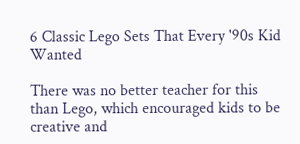6 Classic Lego Sets That Every '90s Kid Wanted

There was no better teacher for this than Lego, which encouraged kids to be creative and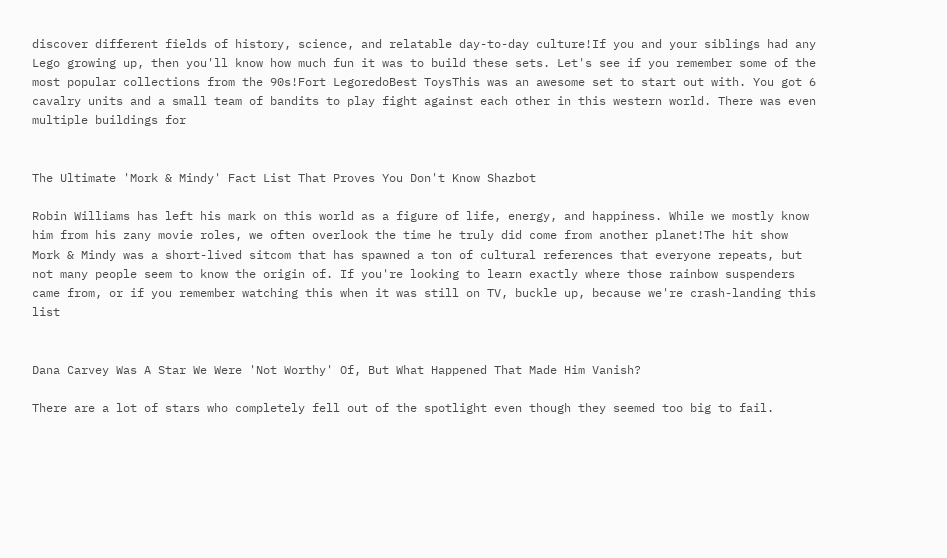discover different fields of history, science, and relatable day-to-day culture!If you and your siblings had any Lego growing up, then you'll know how much fun it was to build these sets. Let's see if you remember some of the most popular collections from the 90s!Fort LegoredoBest ToysThis was an awesome set to start out with. You got 6 cavalry units and a small team of bandits to play fight against each other in this western world. There was even multiple buildings for


The Ultimate 'Mork & Mindy' Fact List That Proves You Don't Know Shazbot

Robin Williams has left his mark on this world as a figure of life, energy, and happiness. While we mostly know him from his zany movie roles, we often overlook the time he truly did come from another planet!The hit show Mork & Mindy was a short-lived sitcom that has spawned a ton of cultural references that everyone repeats, but not many people seem to know the origin of. If you're looking to learn exactly where those rainbow suspenders came from, or if you remember watching this when it was still on TV, buckle up, because we're crash-landing this list


Dana Carvey Was A Star We Were 'Not Worthy' Of, But What Happened That Made Him Vanish?

There are a lot of stars who completely fell out of the spotlight even though they seemed too big to fail.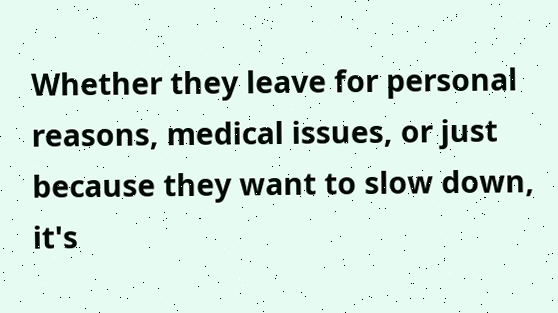Whether they leave for personal reasons, medical issues, or just because they want to slow down, it's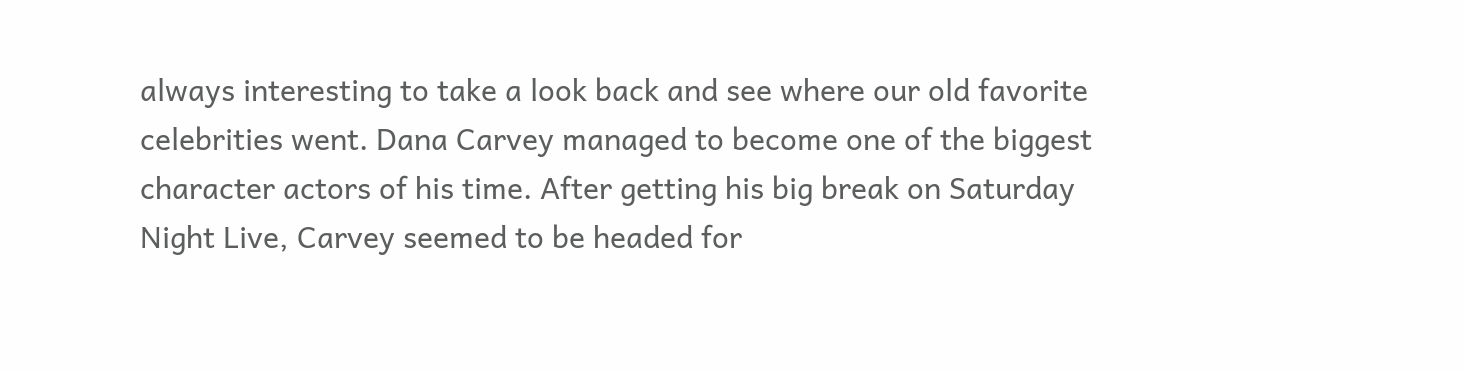always interesting to take a look back and see where our old favorite celebrities went. Dana Carvey managed to become one of the biggest character actors of his time. After getting his big break on Saturday Night Live, Carvey seemed to be headed for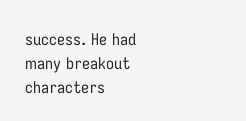success. He had many breakout characters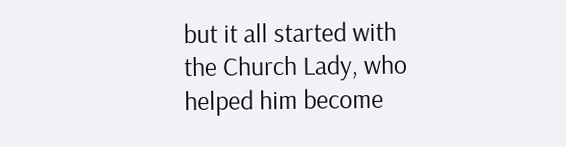but it all started with the Church Lady, who helped him become